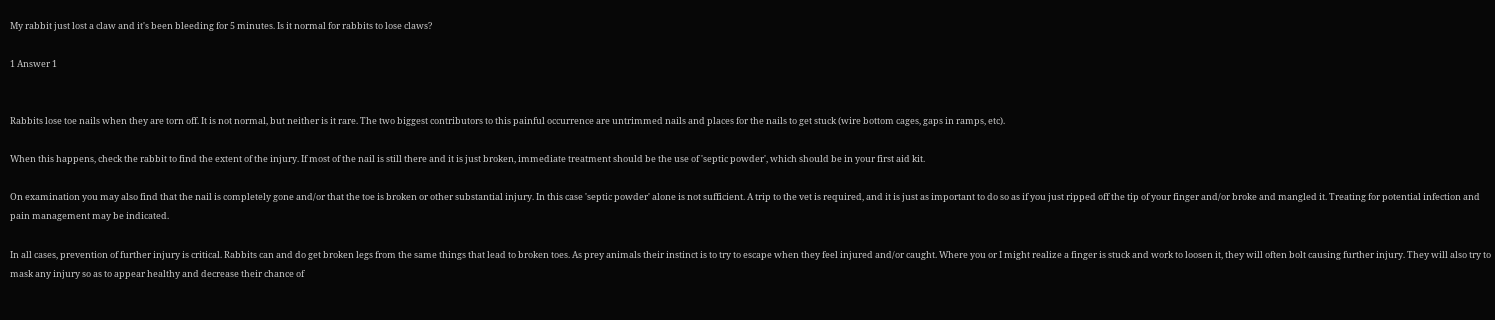My rabbit just lost a claw and it's been bleeding for 5 minutes. Is it normal for rabbits to lose claws?

1 Answer 1


Rabbits lose toe nails when they are torn off. It is not normal, but neither is it rare. The two biggest contributors to this painful occurrence are untrimmed nails and places for the nails to get stuck (wire bottom cages, gaps in ramps, etc).

When this happens, check the rabbit to find the extent of the injury. If most of the nail is still there and it is just broken, immediate treatment should be the use of 'septic powder', which should be in your first aid kit.

On examination you may also find that the nail is completely gone and/or that the toe is broken or other substantial injury. In this case 'septic powder' alone is not sufficient. A trip to the vet is required, and it is just as important to do so as if you just ripped off the tip of your finger and/or broke and mangled it. Treating for potential infection and pain management may be indicated.

In all cases, prevention of further injury is critical. Rabbits can and do get broken legs from the same things that lead to broken toes. As prey animals their instinct is to try to escape when they feel injured and/or caught. Where you or I might realize a finger is stuck and work to loosen it, they will often bolt causing further injury. They will also try to mask any injury so as to appear healthy and decrease their chance of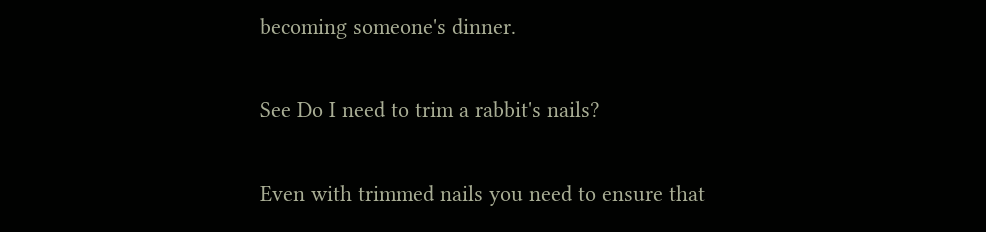becoming someone's dinner.

See Do I need to trim a rabbit's nails?

Even with trimmed nails you need to ensure that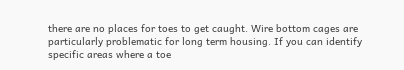there are no places for toes to get caught. Wire bottom cages are particularly problematic for long term housing. If you can identify specific areas where a toe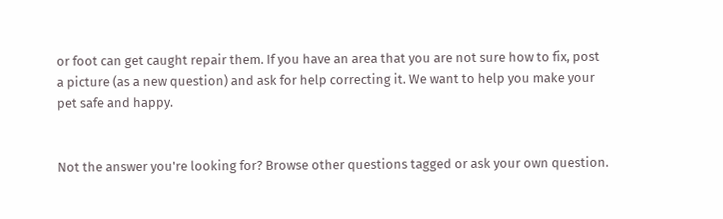or foot can get caught repair them. If you have an area that you are not sure how to fix, post a picture (as a new question) and ask for help correcting it. We want to help you make your pet safe and happy.


Not the answer you're looking for? Browse other questions tagged or ask your own question.